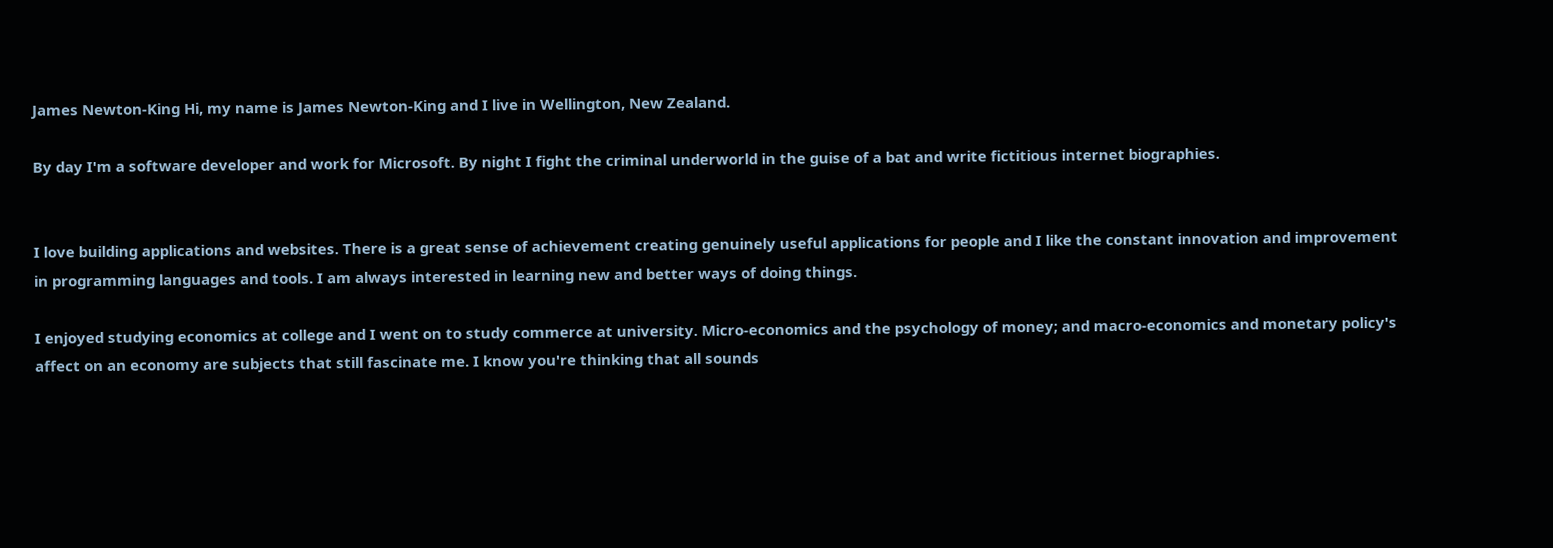James Newton-King Hi, my name is James Newton-King and I live in Wellington, New Zealand.

By day I'm a software developer and work for Microsoft. By night I fight the criminal underworld in the guise of a bat and write fictitious internet biographies.


I love building applications and websites. There is a great sense of achievement creating genuinely useful applications for people and I like the constant innovation and improvement in programming languages and tools. I am always interested in learning new and better ways of doing things.

I enjoyed studying economics at college and I went on to study commerce at university. Micro-economics and the psychology of money; and macro-economics and monetary policy's affect on an economy are subjects that still fascinate me. I know you're thinking that all sounds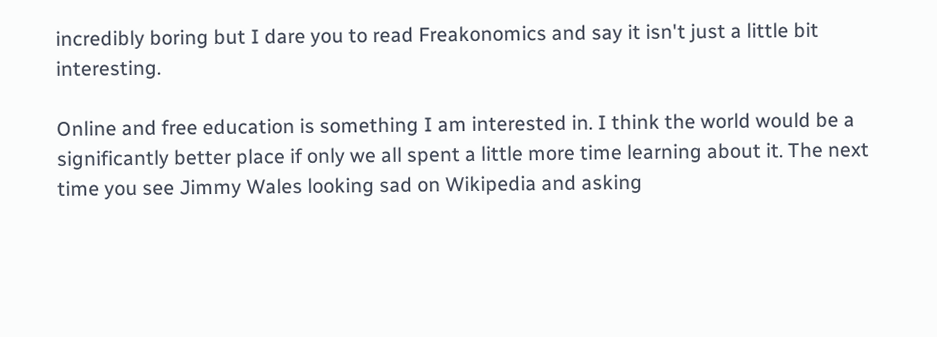incredibly boring but I dare you to read Freakonomics and say it isn't just a little bit interesting.

Online and free education is something I am interested in. I think the world would be a significantly better place if only we all spent a little more time learning about it. The next time you see Jimmy Wales looking sad on Wikipedia and asking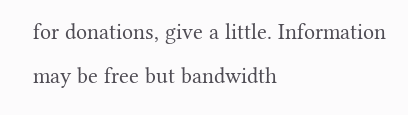for donations, give a little. Information may be free but bandwidth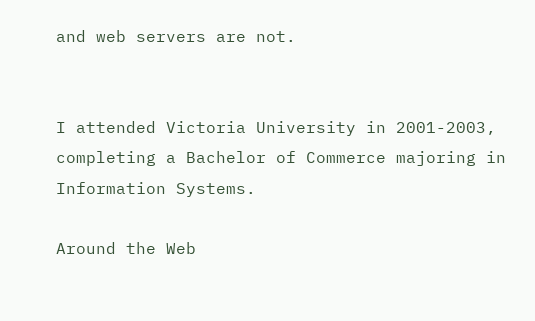and web servers are not.


I attended Victoria University in 2001-2003, completing a Bachelor of Commerce majoring in Information Systems.

Around the Web